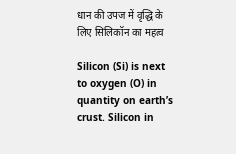धान की उपज में वृद्धि के लिए सिलिकॉन का महत्व

Silicon (Si) is next to oxygen (O) in quantity on earth’s crust. Silicon in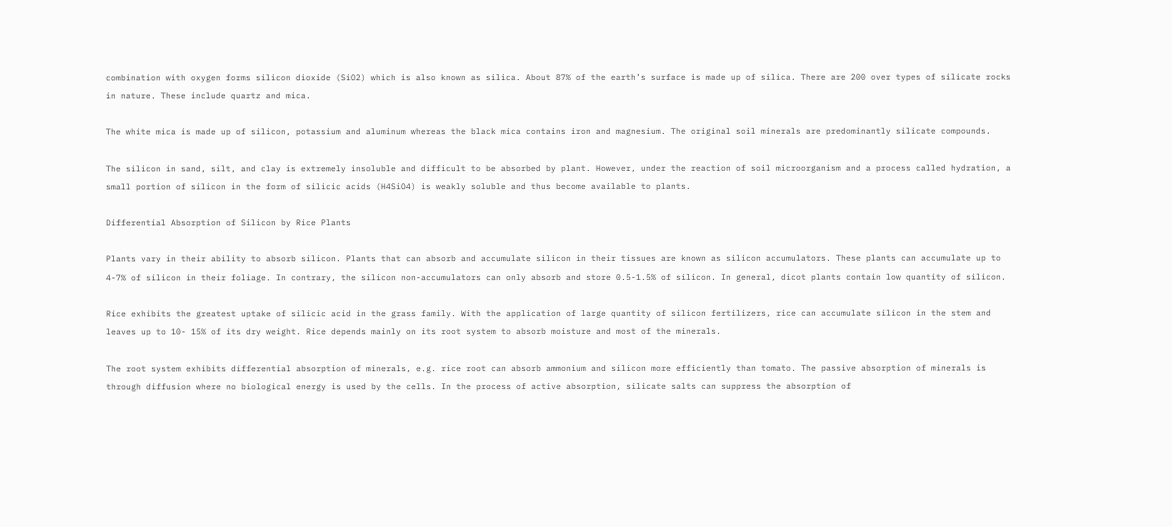combination with oxygen forms silicon dioxide (SiO2) which is also known as silica. About 87% of the earth’s surface is made up of silica. There are 200 over types of silicate rocks in nature. These include quartz and mica.

The white mica is made up of silicon, potassium and aluminum whereas the black mica contains iron and magnesium. The original soil minerals are predominantly silicate compounds.

The silicon in sand, silt, and clay is extremely insoluble and difficult to be absorbed by plant. However, under the reaction of soil microorganism and a process called hydration, a small portion of silicon in the form of silicic acids (H4SiO4) is weakly soluble and thus become available to plants.

Differential Absorption of Silicon by Rice Plants

Plants vary in their ability to absorb silicon. Plants that can absorb and accumulate silicon in their tissues are known as silicon accumulators. These plants can accumulate up to 4-7% of silicon in their foliage. In contrary, the silicon non-accumulators can only absorb and store 0.5-1.5% of silicon. In general, dicot plants contain low quantity of silicon.

Rice exhibits the greatest uptake of silicic acid in the grass family. With the application of large quantity of silicon fertilizers, rice can accumulate silicon in the stem and leaves up to 10- 15% of its dry weight. Rice depends mainly on its root system to absorb moisture and most of the minerals.

The root system exhibits differential absorption of minerals, e.g. rice root can absorb ammonium and silicon more efficiently than tomato. The passive absorption of minerals is through diffusion where no biological energy is used by the cells. In the process of active absorption, silicate salts can suppress the absorption of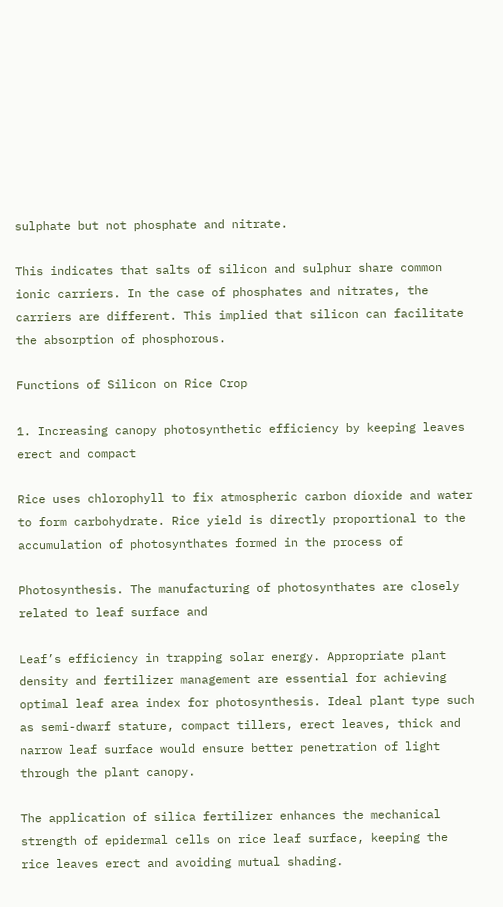sulphate but not phosphate and nitrate.

This indicates that salts of silicon and sulphur share common ionic carriers. In the case of phosphates and nitrates, the carriers are different. This implied that silicon can facilitate the absorption of phosphorous.

Functions of Silicon on Rice Crop

1. Increasing canopy photosynthetic efficiency by keeping leaves erect and compact

Rice uses chlorophyll to fix atmospheric carbon dioxide and water to form carbohydrate. Rice yield is directly proportional to the accumulation of photosynthates formed in the process of

Photosynthesis. The manufacturing of photosynthates are closely related to leaf surface and

Leaf’s efficiency in trapping solar energy. Appropriate plant density and fertilizer management are essential for achieving optimal leaf area index for photosynthesis. Ideal plant type such as semi-dwarf stature, compact tillers, erect leaves, thick and narrow leaf surface would ensure better penetration of light through the plant canopy.

The application of silica fertilizer enhances the mechanical strength of epidermal cells on rice leaf surface, keeping the rice leaves erect and avoiding mutual shading.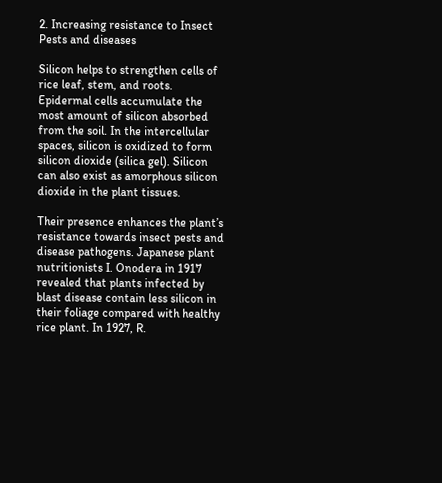2. Increasing resistance to Insect Pests and diseases

Silicon helps to strengthen cells of rice leaf, stem, and roots. Epidermal cells accumulate the most amount of silicon absorbed from the soil. In the intercellular spaces, silicon is oxidized to form silicon dioxide (silica gel). Silicon can also exist as amorphous silicon dioxide in the plant tissues.

Their presence enhances the plant’s resistance towards insect pests and disease pathogens. Japanese plant nutritionists I. Onodera in 1917 revealed that plants infected by blast disease contain less silicon in their foliage compared with healthy rice plant. In 1927, R.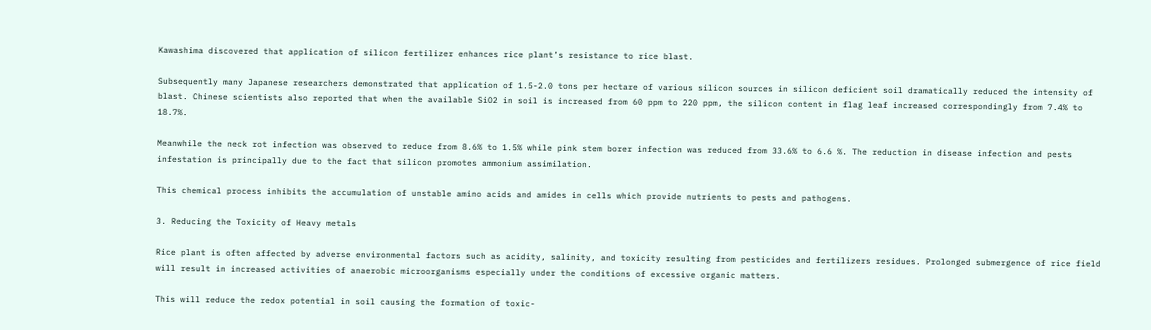Kawashima discovered that application of silicon fertilizer enhances rice plant’s resistance to rice blast.

Subsequently many Japanese researchers demonstrated that application of 1.5-2.0 tons per hectare of various silicon sources in silicon deficient soil dramatically reduced the intensity of blast. Chinese scientists also reported that when the available SiO2 in soil is increased from 60 ppm to 220 ppm, the silicon content in flag leaf increased correspondingly from 7.4% to 18.7%.

Meanwhile the neck rot infection was observed to reduce from 8.6% to 1.5% while pink stem borer infection was reduced from 33.6% to 6.6 %. The reduction in disease infection and pests infestation is principally due to the fact that silicon promotes ammonium assimilation.

This chemical process inhibits the accumulation of unstable amino acids and amides in cells which provide nutrients to pests and pathogens.

3. Reducing the Toxicity of Heavy metals

Rice plant is often affected by adverse environmental factors such as acidity, salinity, and toxicity resulting from pesticides and fertilizers residues. Prolonged submergence of rice field will result in increased activities of anaerobic microorganisms especially under the conditions of excessive organic matters.

This will reduce the redox potential in soil causing the formation of toxic-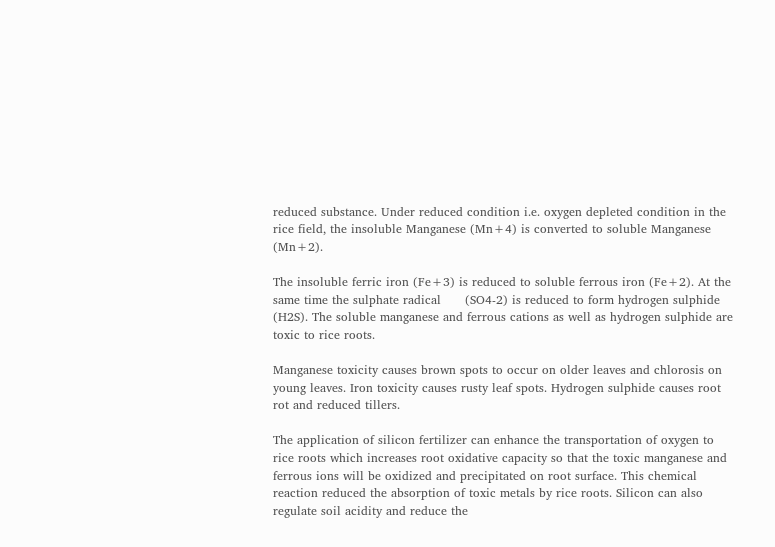reduced substance. Under reduced condition i.e. oxygen depleted condition in the rice field, the insoluble Manganese (Mn+4) is converted to soluble Manganese (Mn+2).

The insoluble ferric iron (Fe+3) is reduced to soluble ferrous iron (Fe+2). At the same time the sulphate radical      (SO4-2) is reduced to form hydrogen sulphide (H2S). The soluble manganese and ferrous cations as well as hydrogen sulphide are toxic to rice roots.

Manganese toxicity causes brown spots to occur on older leaves and chlorosis on young leaves. Iron toxicity causes rusty leaf spots. Hydrogen sulphide causes root rot and reduced tillers.

The application of silicon fertilizer can enhance the transportation of oxygen to rice roots which increases root oxidative capacity so that the toxic manganese and ferrous ions will be oxidized and precipitated on root surface. This chemical reaction reduced the absorption of toxic metals by rice roots. Silicon can also regulate soil acidity and reduce the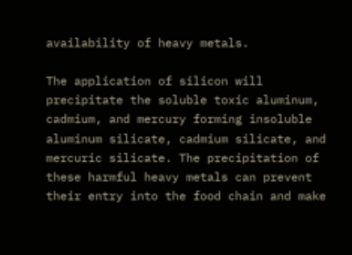availability of heavy metals.

The application of silicon will precipitate the soluble toxic aluminum, cadmium, and mercury forming insoluble aluminum silicate, cadmium silicate, and mercuric silicate. The precipitation of these harmful heavy metals can prevent their entry into the food chain and make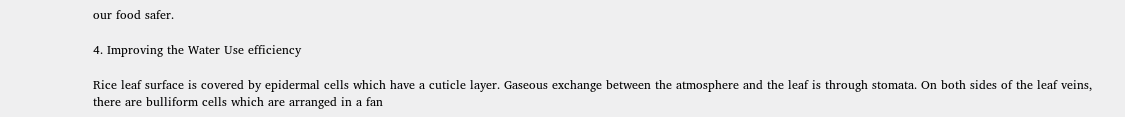our food safer.

4. Improving the Water Use efficiency

Rice leaf surface is covered by epidermal cells which have a cuticle layer. Gaseous exchange between the atmosphere and the leaf is through stomata. On both sides of the leaf veins, there are bulliform cells which are arranged in a fan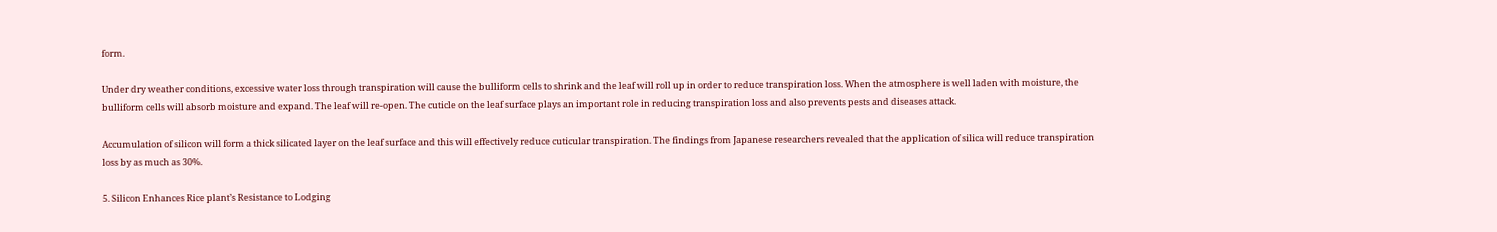form.

Under dry weather conditions, excessive water loss through transpiration will cause the bulliform cells to shrink and the leaf will roll up in order to reduce transpiration loss. When the atmosphere is well laden with moisture, the bulliform cells will absorb moisture and expand. The leaf will re-open. The cuticle on the leaf surface plays an important role in reducing transpiration loss and also prevents pests and diseases attack.

Accumulation of silicon will form a thick silicated layer on the leaf surface and this will effectively reduce cuticular transpiration. The findings from Japanese researchers revealed that the application of silica will reduce transpiration loss by as much as 30%.

5. Silicon Enhances Rice plant’s Resistance to Lodging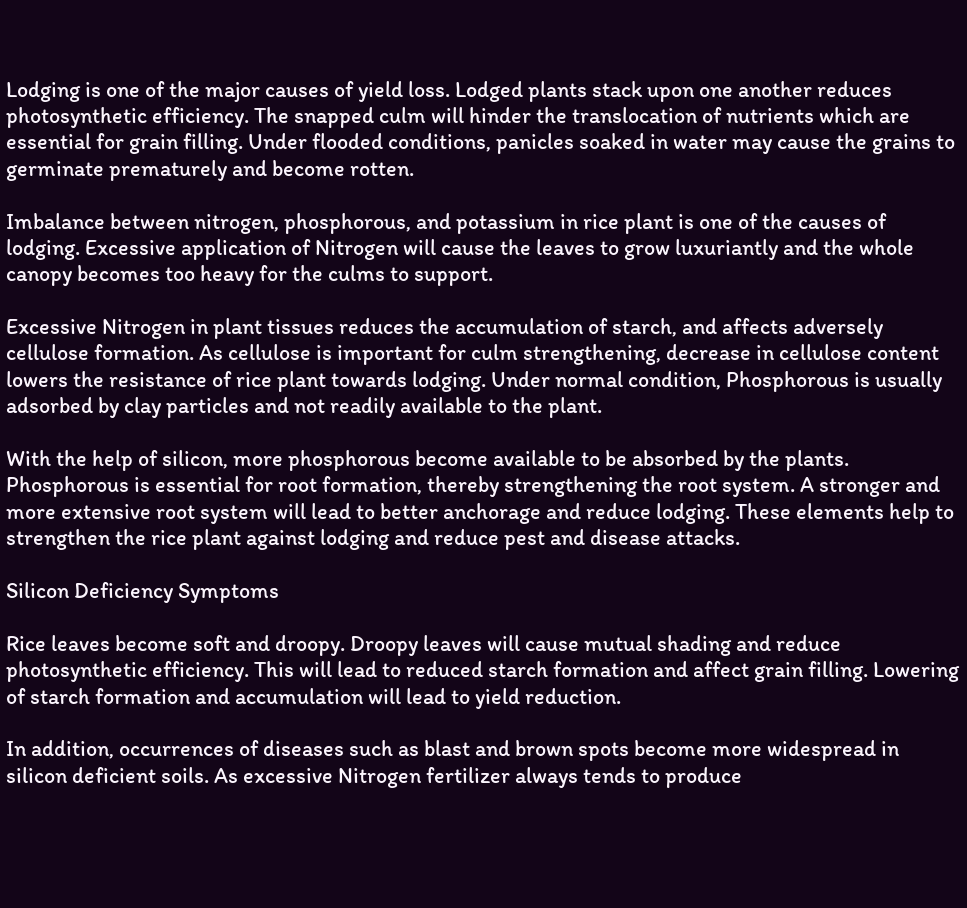Lodging is one of the major causes of yield loss. Lodged plants stack upon one another reduces photosynthetic efficiency. The snapped culm will hinder the translocation of nutrients which are essential for grain filling. Under flooded conditions, panicles soaked in water may cause the grains to germinate prematurely and become rotten.

Imbalance between nitrogen, phosphorous, and potassium in rice plant is one of the causes of lodging. Excessive application of Nitrogen will cause the leaves to grow luxuriantly and the whole canopy becomes too heavy for the culms to support.

Excessive Nitrogen in plant tissues reduces the accumulation of starch, and affects adversely cellulose formation. As cellulose is important for culm strengthening, decrease in cellulose content lowers the resistance of rice plant towards lodging. Under normal condition, Phosphorous is usually adsorbed by clay particles and not readily available to the plant.

With the help of silicon, more phosphorous become available to be absorbed by the plants. Phosphorous is essential for root formation, thereby strengthening the root system. A stronger and more extensive root system will lead to better anchorage and reduce lodging. These elements help to strengthen the rice plant against lodging and reduce pest and disease attacks.

Silicon Deficiency Symptoms

Rice leaves become soft and droopy. Droopy leaves will cause mutual shading and reduce photosynthetic efficiency. This will lead to reduced starch formation and affect grain filling. Lowering of starch formation and accumulation will lead to yield reduction.

In addition, occurrences of diseases such as blast and brown spots become more widespread in silicon deficient soils. As excessive Nitrogen fertilizer always tends to produce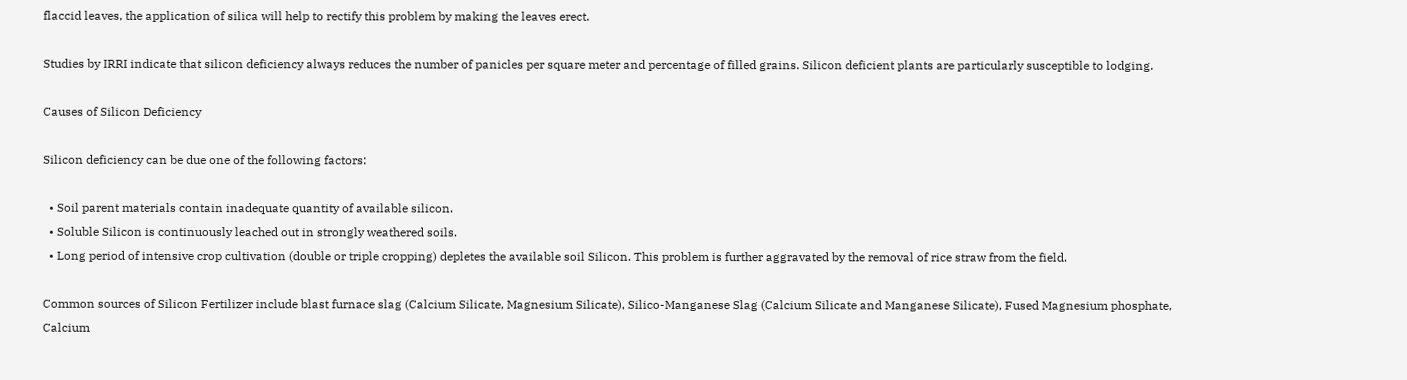flaccid leaves, the application of silica will help to rectify this problem by making the leaves erect.

Studies by IRRI indicate that silicon deficiency always reduces the number of panicles per square meter and percentage of filled grains. Silicon deficient plants are particularly susceptible to lodging.

Causes of Silicon Deficiency

Silicon deficiency can be due one of the following factors:

  • Soil parent materials contain inadequate quantity of available silicon.
  • Soluble Silicon is continuously leached out in strongly weathered soils.
  • Long period of intensive crop cultivation (double or triple cropping) depletes the available soil Silicon. This problem is further aggravated by the removal of rice straw from the field.

Common sources of Silicon Fertilizer include blast furnace slag (Calcium Silicate, Magnesium Silicate), Silico-Manganese Slag (Calcium Silicate and Manganese Silicate), Fused Magnesium phosphate, Calcium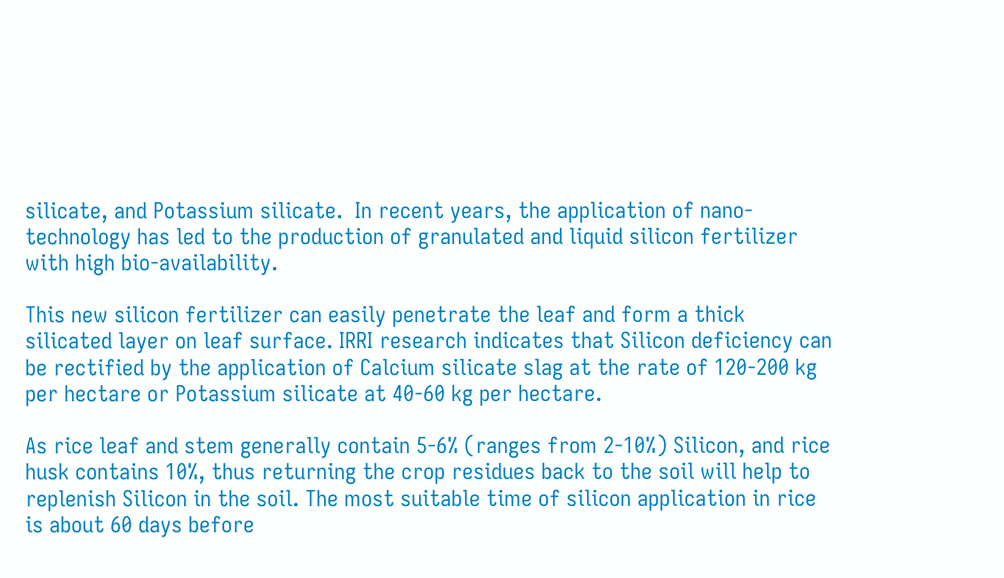silicate, and Potassium silicate.  In recent years, the application of nano-technology has led to the production of granulated and liquid silicon fertilizer with high bio-availability.

This new silicon fertilizer can easily penetrate the leaf and form a thick silicated layer on leaf surface. IRRI research indicates that Silicon deficiency can be rectified by the application of Calcium silicate slag at the rate of 120-200 kg per hectare or Potassium silicate at 40-60 kg per hectare.

As rice leaf and stem generally contain 5-6% (ranges from 2-10%) Silicon, and rice husk contains 10%, thus returning the crop residues back to the soil will help to replenish Silicon in the soil. The most suitable time of silicon application in rice is about 60 days before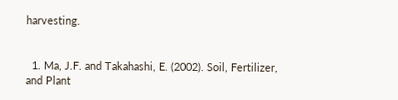harvesting.


  1. Ma, J.F. and Takahashi, E. (2002). Soil, Fertilizer, and Plant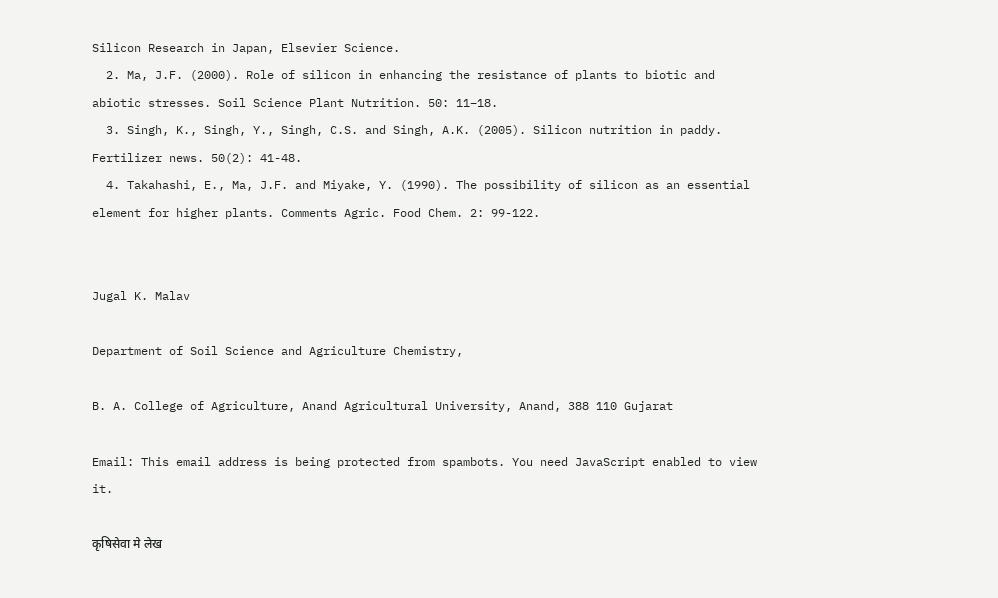Silicon Research in Japan, Elsevier Science.
  2. Ma, J.F. (2000). Role of silicon in enhancing the resistance of plants to biotic and abiotic stresses. Soil Science Plant Nutrition. 50: 11–18.
  3. Singh, K., Singh, Y., Singh, C.S. and Singh, A.K. (2005). Silicon nutrition in paddy. Fertilizer news. 50(2): 41-48.
  4. Takahashi, E., Ma, J.F. and Miyake, Y. (1990). The possibility of silicon as an essential element for higher plants. Comments Agric. Food Chem. 2: 99-122.


Jugal K. Malav

Department of Soil Science and Agriculture Chemistry,

B. A. College of Agriculture, Anand Agricultural University, Anand, 388 110 Gujarat

Email: This email address is being protected from spambots. You need JavaScript enabled to view it.

कृषि‍सेवा मे लेख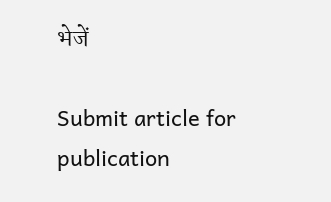भेजें

Submit article for publication